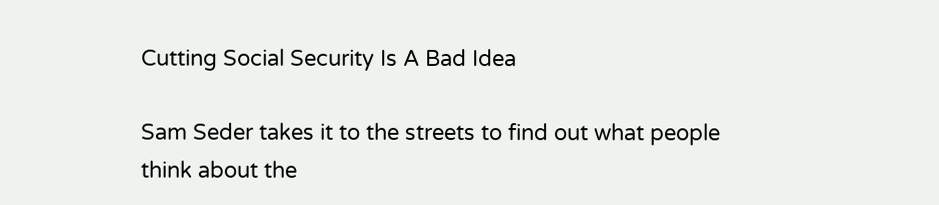Cutting Social Security Is A Bad Idea

Sam Seder takes it to the streets to find out what people think about the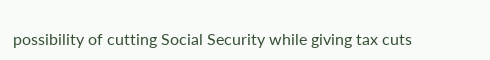possibility of cutting Social Security while giving tax cuts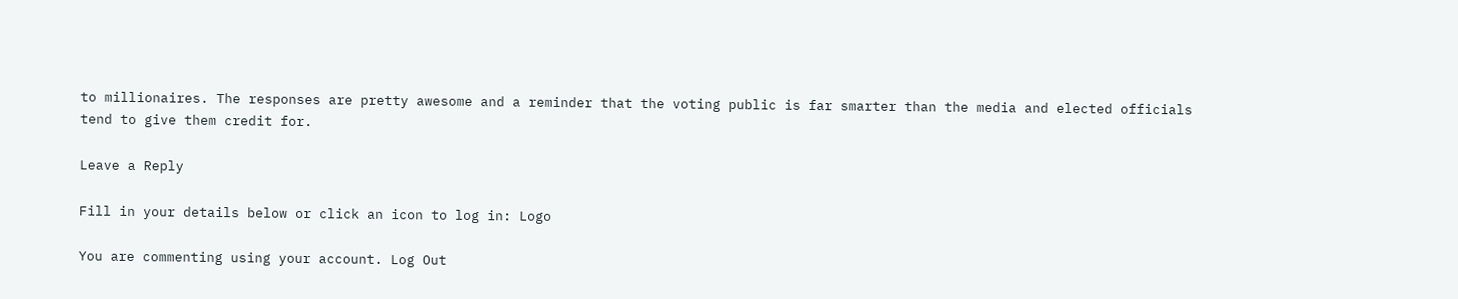to millionaires. The responses are pretty awesome and a reminder that the voting public is far smarter than the media and elected officials tend to give them credit for.

Leave a Reply

Fill in your details below or click an icon to log in: Logo

You are commenting using your account. Log Out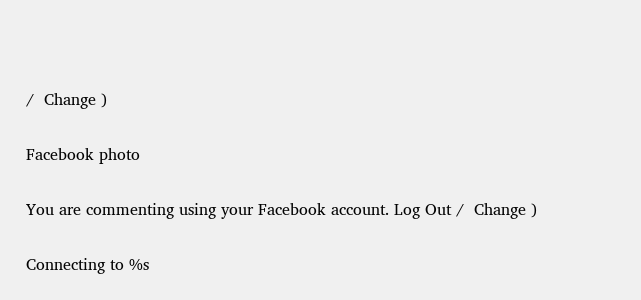/  Change )

Facebook photo

You are commenting using your Facebook account. Log Out /  Change )

Connecting to %s